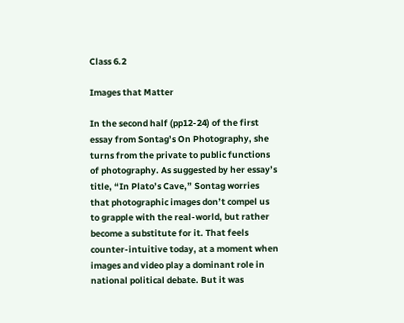Class 6.2

Images that Matter

In the second half (pp12-24) of the first essay from Sontag’s On Photography, she turns from the private to public functions of photography. As suggested by her essay’s title, “In Plato’s Cave,” Sontag worries that photographic images don’t compel us to grapple with the real-world, but rather become a substitute for it. That feels counter-intuitive today, at a moment when images and video play a dominant role in national political debate. But it was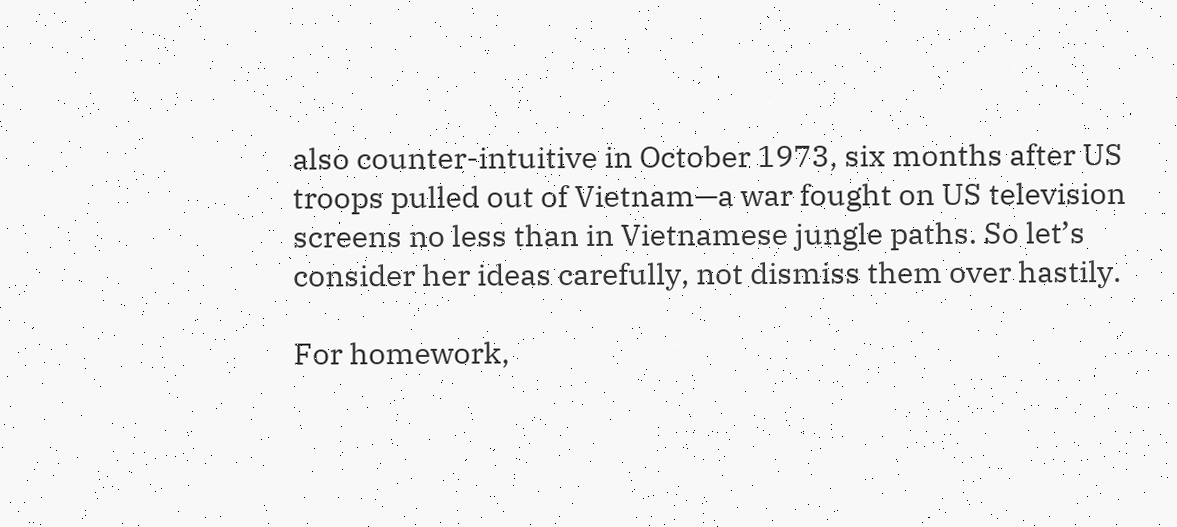also counter-intuitive in October 1973, six months after US troops pulled out of Vietnam—a war fought on US television screens no less than in Vietnamese jungle paths. So let’s consider her ideas carefully, not dismiss them over hastily.

For homework,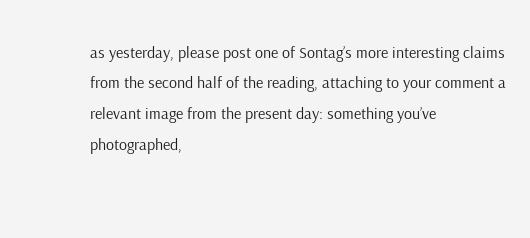as yesterday, please post one of Sontag’s more interesting claims from the second half of the reading, attaching to your comment a relevant image from the present day: something you’ve photographed,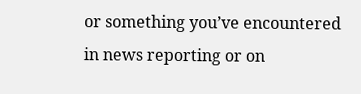or something you’ve encountered in news reporting or on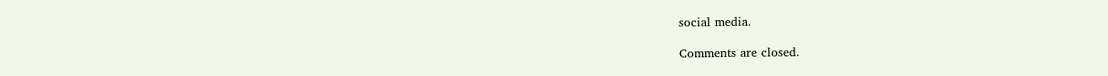social media.

Comments are closed.